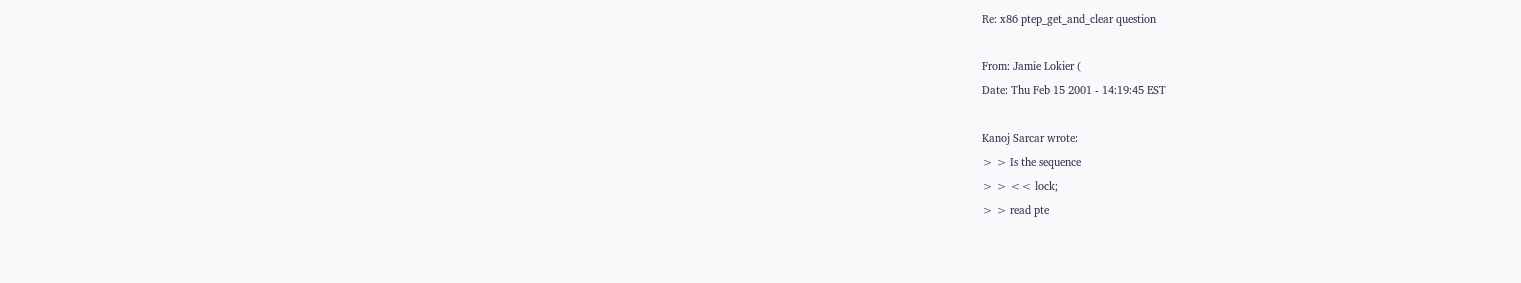Re: x86 ptep_get_and_clear question

From: Jamie Lokier (
Date: Thu Feb 15 2001 - 14:19:45 EST

Kanoj Sarcar wrote:
> > Is the sequence
> > << lock;
> > read pte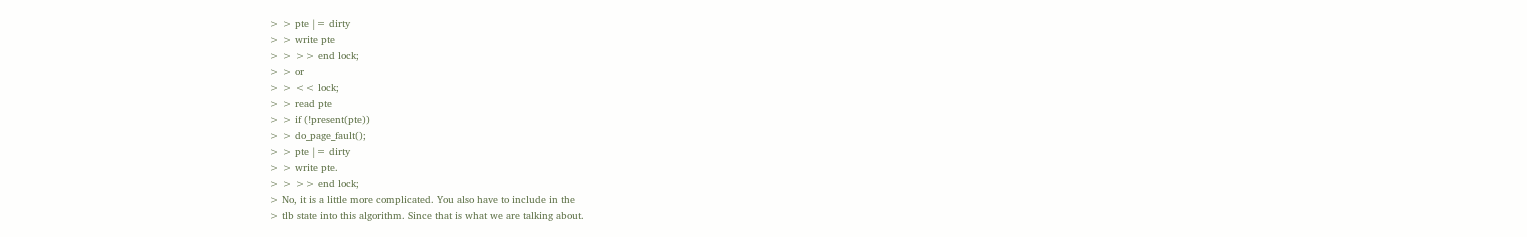> > pte |= dirty
> > write pte
> > >> end lock;
> > or
> > << lock;
> > read pte
> > if (!present(pte))
> > do_page_fault();
> > pte |= dirty
> > write pte.
> > >> end lock;
> No, it is a little more complicated. You also have to include in the
> tlb state into this algorithm. Since that is what we are talking about.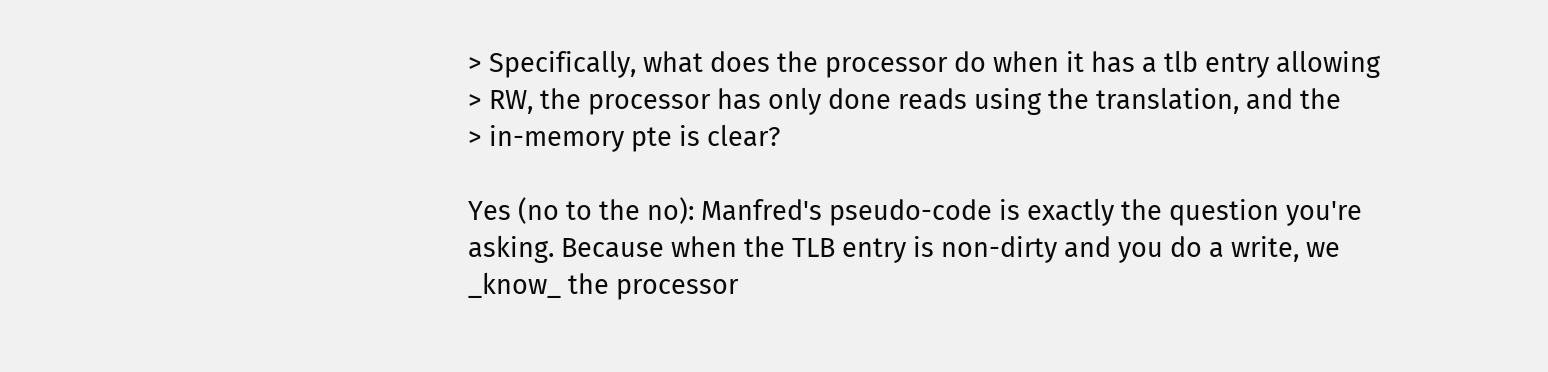> Specifically, what does the processor do when it has a tlb entry allowing
> RW, the processor has only done reads using the translation, and the
> in-memory pte is clear?

Yes (no to the no): Manfred's pseudo-code is exactly the question you're
asking. Because when the TLB entry is non-dirty and you do a write, we
_know_ the processor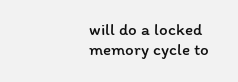will do a locked memory cycle to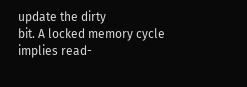update the dirty
bit. A locked memory cycle implies read-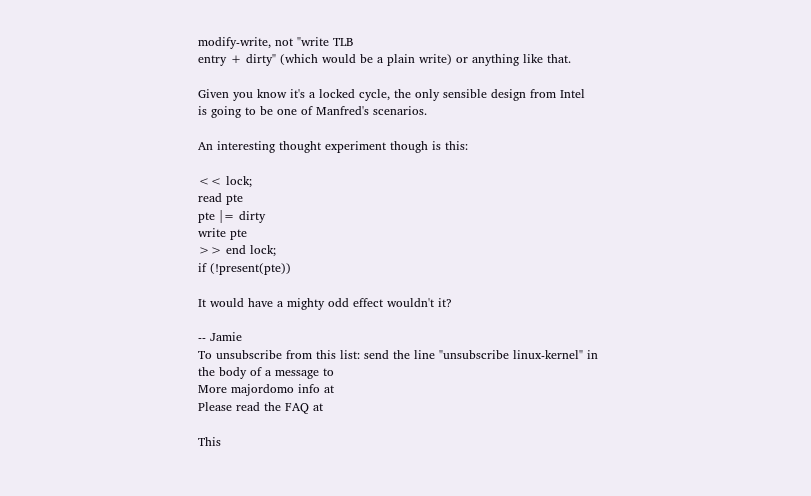modify-write, not "write TLB
entry + dirty" (which would be a plain write) or anything like that.

Given you know it's a locked cycle, the only sensible design from Intel
is going to be one of Manfred's scenarios.

An interesting thought experiment though is this:

<< lock;
read pte
pte |= dirty
write pte
>> end lock;
if (!present(pte))

It would have a mighty odd effect wouldn't it?

-- Jamie
To unsubscribe from this list: send the line "unsubscribe linux-kernel" in
the body of a message to
More majordomo info at
Please read the FAQ at

This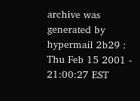archive was generated by hypermail 2b29 : Thu Feb 15 2001 - 21:00:27 EST